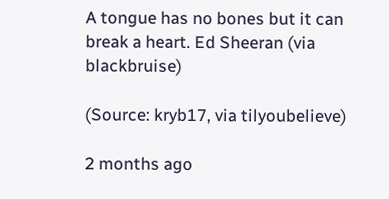A tongue has no bones but it can break a heart. Ed Sheeran (via blackbruise)

(Source: kryb17, via tilyoubelieve)

2 months ago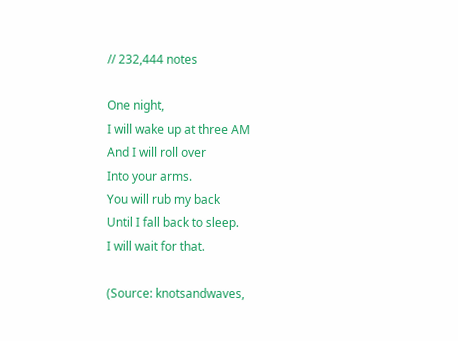// 232,444 notes

One night,
I will wake up at three AM
And I will roll over
Into your arms.
You will rub my back
Until I fall back to sleep.
I will wait for that.

(Source: knotsandwaves,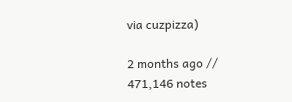via cuzpizza)

2 months ago // 471,146 notes